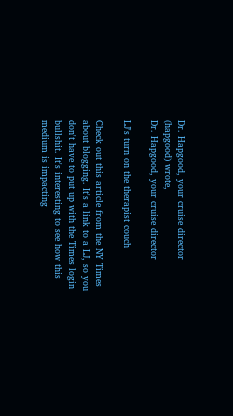Dr. Hapgood, your cruise director (hapgood) wrote,
Dr. Hapgood, your cruise director

LJ's turn on the therapist couch

Check out this article from the NY Times about blogging. It's a link to a LJ, so you don't have to put up with the Times login bullshit. It's interesting to see how this medium is impacting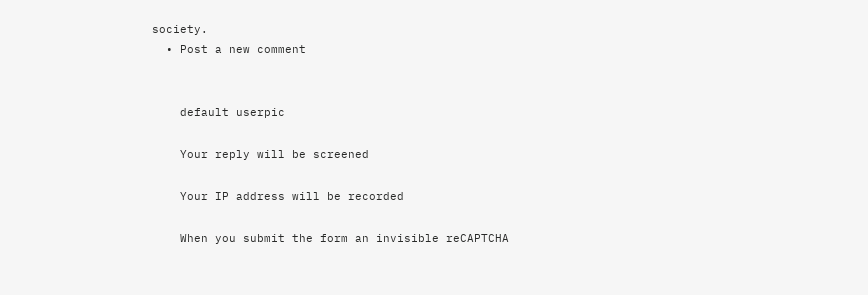society.
  • Post a new comment


    default userpic

    Your reply will be screened

    Your IP address will be recorded

    When you submit the form an invisible reCAPTCHA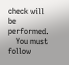check will be performed.
    You must follow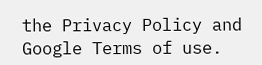the Privacy Policy and Google Terms of use.